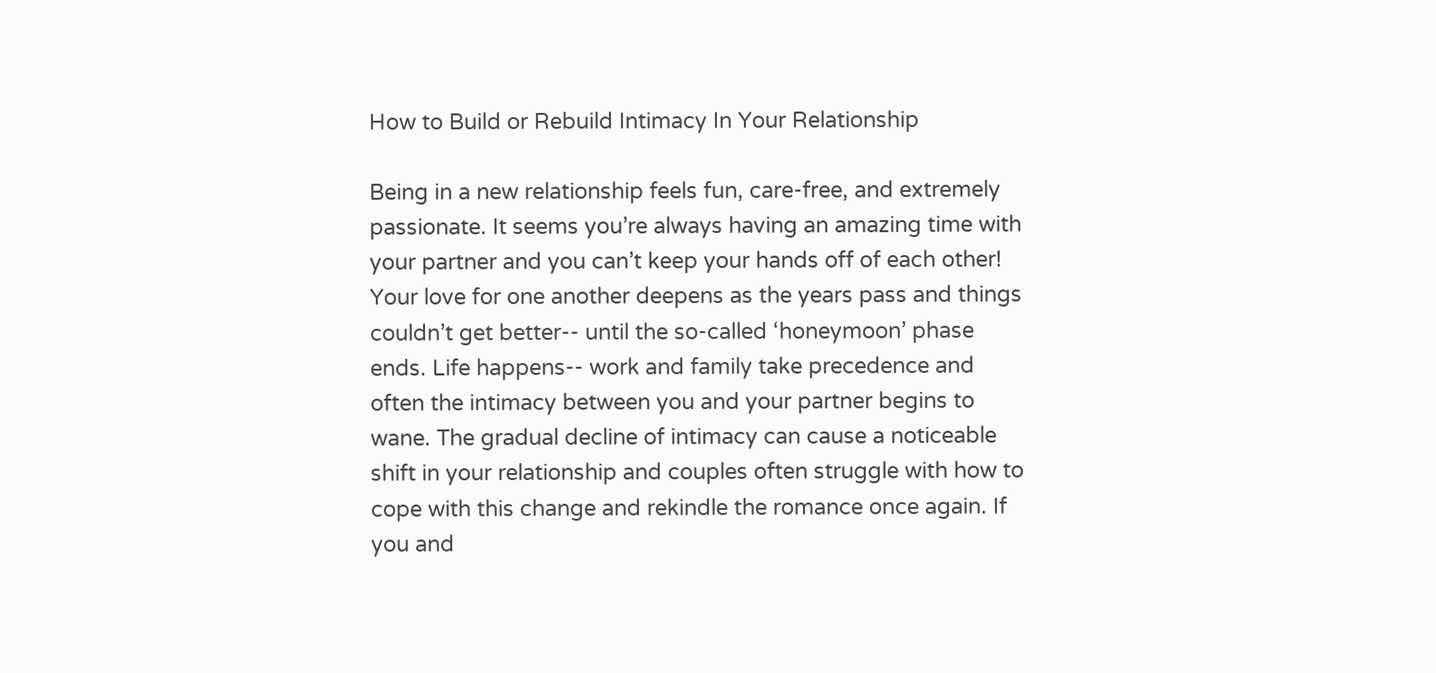How to Build or Rebuild Intimacy In Your Relationship

Being in a new relationship feels fun, care-free, and extremely passionate. It seems you’re always having an amazing time with your partner and you can’t keep your hands off of each other! Your love for one another deepens as the years pass and things couldn’t get better-- until the so-called ‘honeymoon’ phase ends. Life happens-- work and family take precedence and often the intimacy between you and your partner begins to wane. The gradual decline of intimacy can cause a noticeable shift in your relationship and couples often struggle with how to cope with this change and rekindle the romance once again. If you and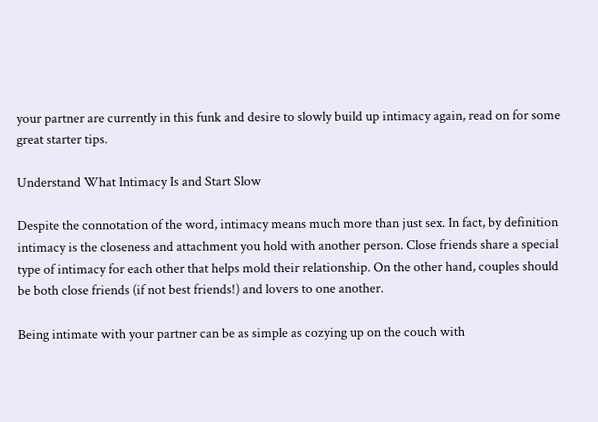your partner are currently in this funk and desire to slowly build up intimacy again, read on for some great starter tips.

Understand What Intimacy Is and Start Slow

Despite the connotation of the word, intimacy means much more than just sex. In fact, by definition intimacy is the closeness and attachment you hold with another person. Close friends share a special type of intimacy for each other that helps mold their relationship. On the other hand, couples should be both close friends (if not best friends!) and lovers to one another.

Being intimate with your partner can be as simple as cozying up on the couch with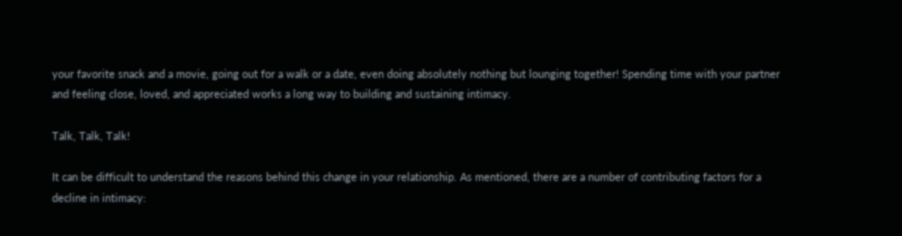your favorite snack and a movie, going out for a walk or a date, even doing absolutely nothing but lounging together! Spending time with your partner and feeling close, loved, and appreciated works a long way to building and sustaining intimacy.

Talk, Talk, Talk!

It can be difficult to understand the reasons behind this change in your relationship. As mentioned, there are a number of contributing factors for a decline in intimacy: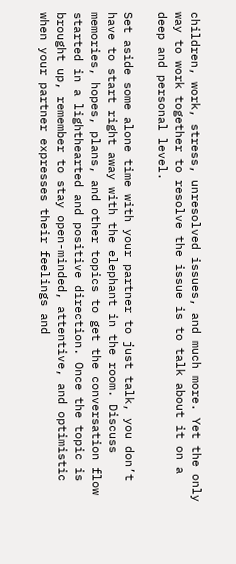children, work, stress, unresolved issues, and much more. Yet the only way to work together to resolve the issue is to talk about it on a deep and personal level.

Set aside some alone time with your partner to just talk, you don’t have to start right away with the elephant in the room. Discuss memories, hopes, plans, and other topics to get the conversation flow started in a lighthearted and positive direction. Once the topic is brought up, remember to stay open-minded, attentive, and optimistic when your partner expresses their feelings and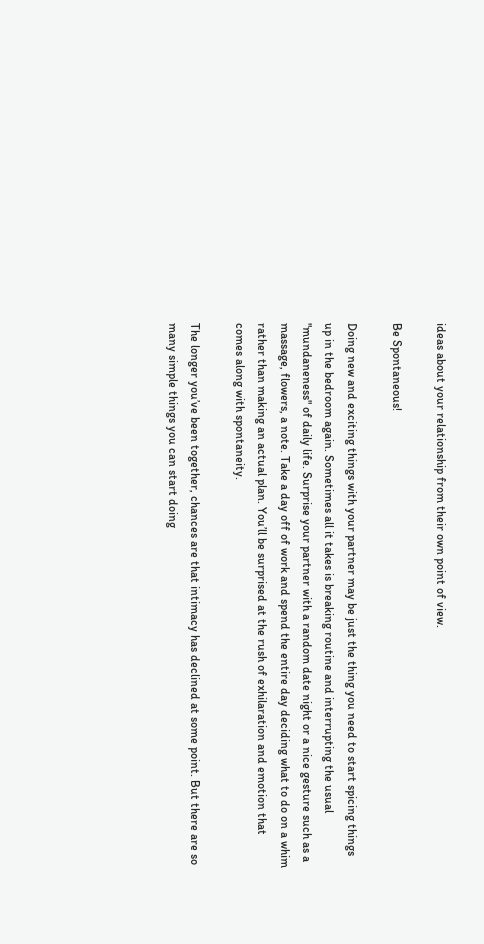ideas about your relationship from their own point of view.

Be Spontaneous!

Doing new and exciting things with your partner may be just the thing you need to start spicing things up in the bedroom again. Sometimes all it takes is breaking routine and interrupting the usual "mundaneness" of daily life. Surprise your partner with a random date night or a nice gesture such as a massage, flowers, a note. Take a day off of work and spend the entire day deciding what to do on a whim rather than making an actual plan. You’ll be surprised at the rush of exhilaration and emotion that comes along with spontaneity.

The longer you’ve been together, chances are that intimacy has declined at some point. But there are so many simple things you can start doing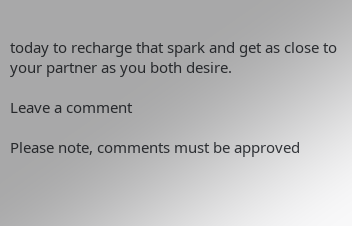today to recharge that spark and get as close to your partner as you both desire.

Leave a comment

Please note, comments must be approved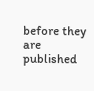before they are published